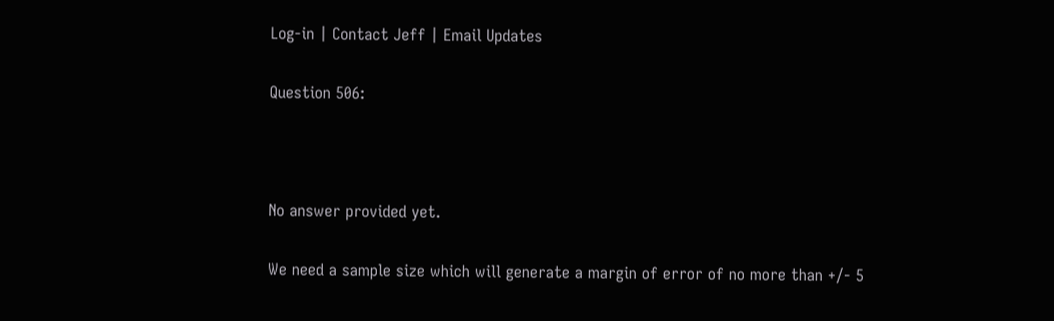Log-in | Contact Jeff | Email Updates

Question 506:



No answer provided yet.

We need a sample size which will generate a margin of error of no more than +/- 5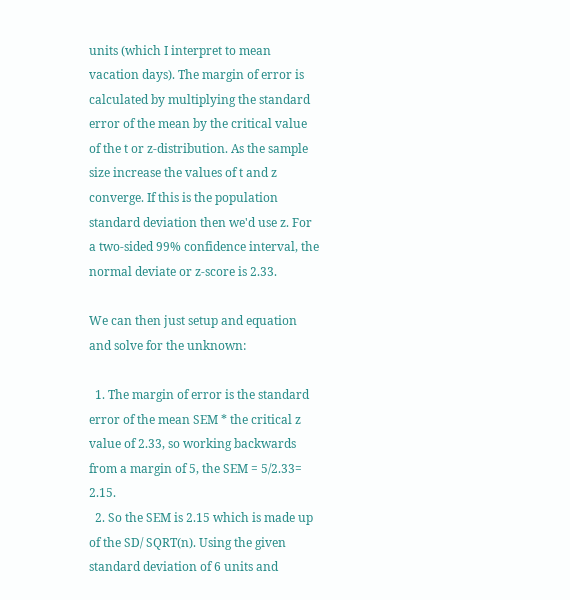units (which I interpret to mean vacation days). The margin of error is calculated by multiplying the standard error of the mean by the critical value of the t or z-distribution. As the sample size increase the values of t and z converge. If this is the population standard deviation then we'd use z. For a two-sided 99% confidence interval, the normal deviate or z-score is 2.33.

We can then just setup and equation and solve for the unknown:

  1. The margin of error is the standard error of the mean SEM * the critical z value of 2.33, so working backwards from a margin of 5, the SEM = 5/2.33= 2.15.
  2. So the SEM is 2.15 which is made up of the SD/ SQRT(n). Using the given standard deviation of 6 units and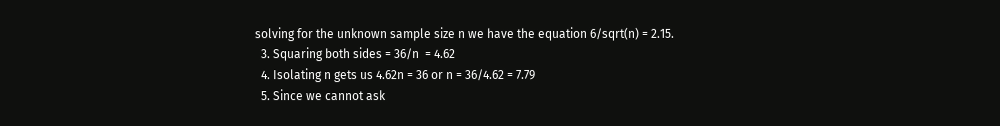solving for the unknown sample size n we have the equation 6/sqrt(n) = 2.15.
  3. Squaring both sides = 36/n  = 4.62
  4. Isolating n gets us 4.62n = 36 or n = 36/4.62 = 7.79
  5. Since we cannot ask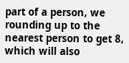part of a person, we rounding up to the nearest person to get 8, which will also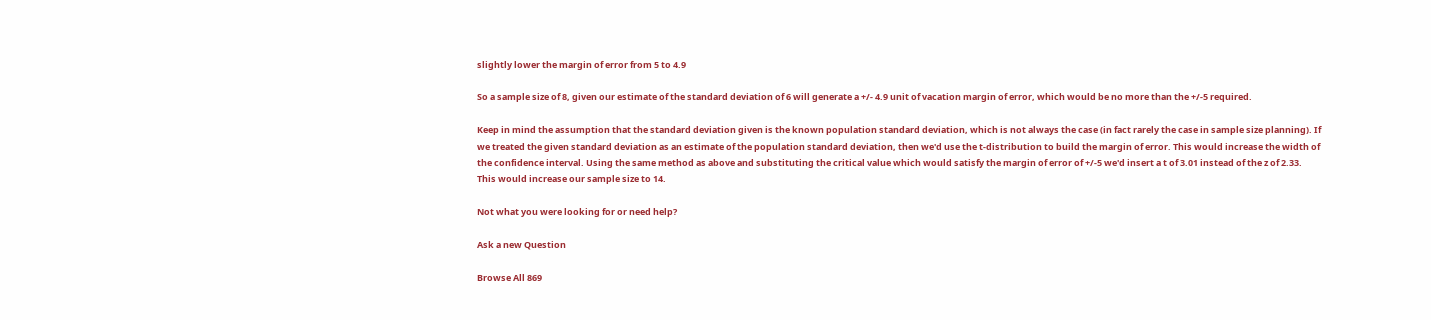slightly lower the margin of error from 5 to 4.9

So a sample size of 8, given our estimate of the standard deviation of 6 will generate a +/- 4.9 unit of vacation margin of error, which would be no more than the +/-5 required.

Keep in mind the assumption that the standard deviation given is the known population standard deviation, which is not always the case (in fact rarely the case in sample size planning). If we treated the given standard deviation as an estimate of the population standard deviation, then we'd use the t-distribution to build the margin of error. This would increase the width of the confidence interval. Using the same method as above and substituting the critical value which would satisfy the margin of error of +/-5 we'd insert a t of 3.01 instead of the z of 2.33. This would increase our sample size to 14.

Not what you were looking for or need help?

Ask a new Question

Browse All 869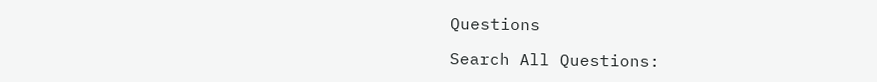Questions

Search All Questions: